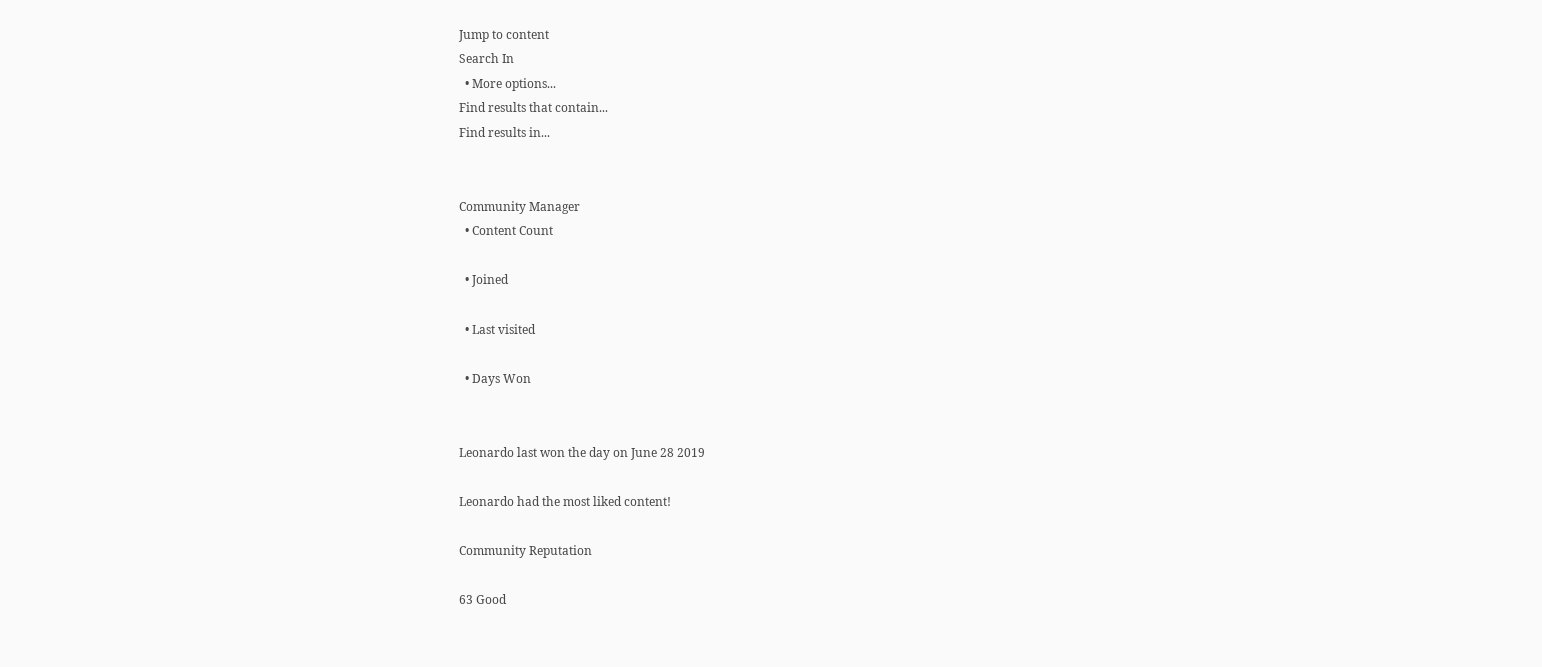Jump to content
Search In
  • More options...
Find results that contain...
Find results in...


Community Manager
  • Content Count

  • Joined

  • Last visited

  • Days Won


Leonardo last won the day on June 28 2019

Leonardo had the most liked content!

Community Reputation

63 Good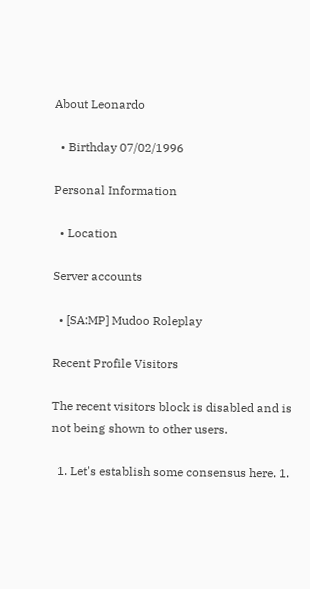About Leonardo

  • Birthday 07/02/1996

Personal Information

  • Location

Server accounts

  • [SA:MP] Mudoo Roleplay

Recent Profile Visitors

The recent visitors block is disabled and is not being shown to other users.

  1. Let's establish some consensus here. 1.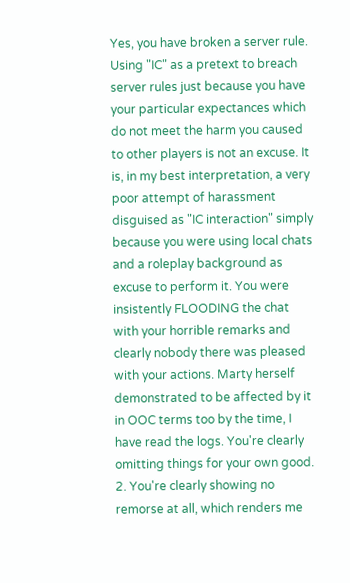Yes, you have broken a server rule. Using "IC" as a pretext to breach server rules just because you have your particular expectances which do not meet the harm you caused to other players is not an excuse. It is, in my best interpretation, a very poor attempt of harassment disguised as "IC interaction" simply because you were using local chats and a roleplay background as excuse to perform it. You were insistently FLOODING the chat with your horrible remarks and clearly nobody there was pleased with your actions. Marty herself demonstrated to be affected by it in OOC terms too by the time, I have read the logs. You're clearly omitting things for your own good. 2. You're clearly showing no remorse at all, which renders me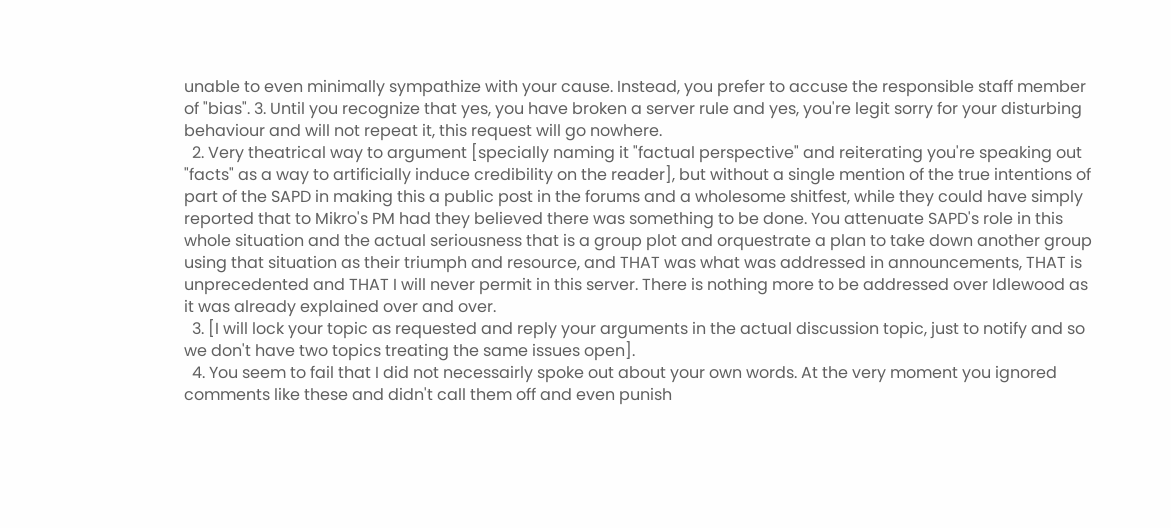unable to even minimally sympathize with your cause. Instead, you prefer to accuse the responsible staff member of "bias". 3. Until you recognize that yes, you have broken a server rule and yes, you're legit sorry for your disturbing behaviour and will not repeat it, this request will go nowhere.
  2. Very theatrical way to argument [specially naming it "factual perspective" and reiterating you're speaking out "facts" as a way to artificially induce credibility on the reader], but without a single mention of the true intentions of part of the SAPD in making this a public post in the forums and a wholesome shitfest, while they could have simply reported that to Mikro's PM had they believed there was something to be done. You attenuate SAPD's role in this whole situation and the actual seriousness that is a group plot and orquestrate a plan to take down another group using that situation as their triumph and resource, and THAT was what was addressed in announcements, THAT is unprecedented and THAT I will never permit in this server. There is nothing more to be addressed over Idlewood as it was already explained over and over.
  3. [I will lock your topic as requested and reply your arguments in the actual discussion topic, just to notify and so we don't have two topics treating the same issues open].
  4. You seem to fail that I did not necessairly spoke out about your own words. At the very moment you ignored comments like these and didn't call them off and even punish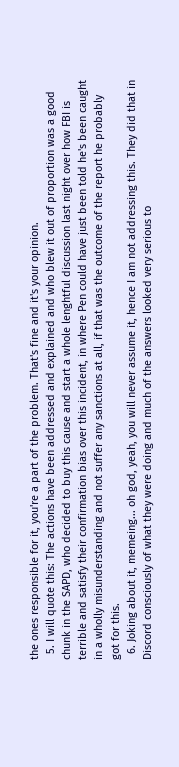the ones responsible for it, you're a part of the problem. That's fine and it's your opinion.
  5. I will quote this: The actions have been addressed and explained and who blew it out of proportion was a good chunk in the SAPD, who decided to buy this cause and start a whole lenghtful discussion last night over how FBI is terrible and satisfy their confirmation bias over this incident, in where Pen could have just been told he's been caught in a wholly misunderstanding and not suffer any sanctions at all, if that was the outcome of the report he probably got for this.
  6. Joking about it, memeing... oh god, yeah, you will never assume it, hence I am not addressing this. They did that in Discord consciously of what they were doing and much of the answers looked very serious to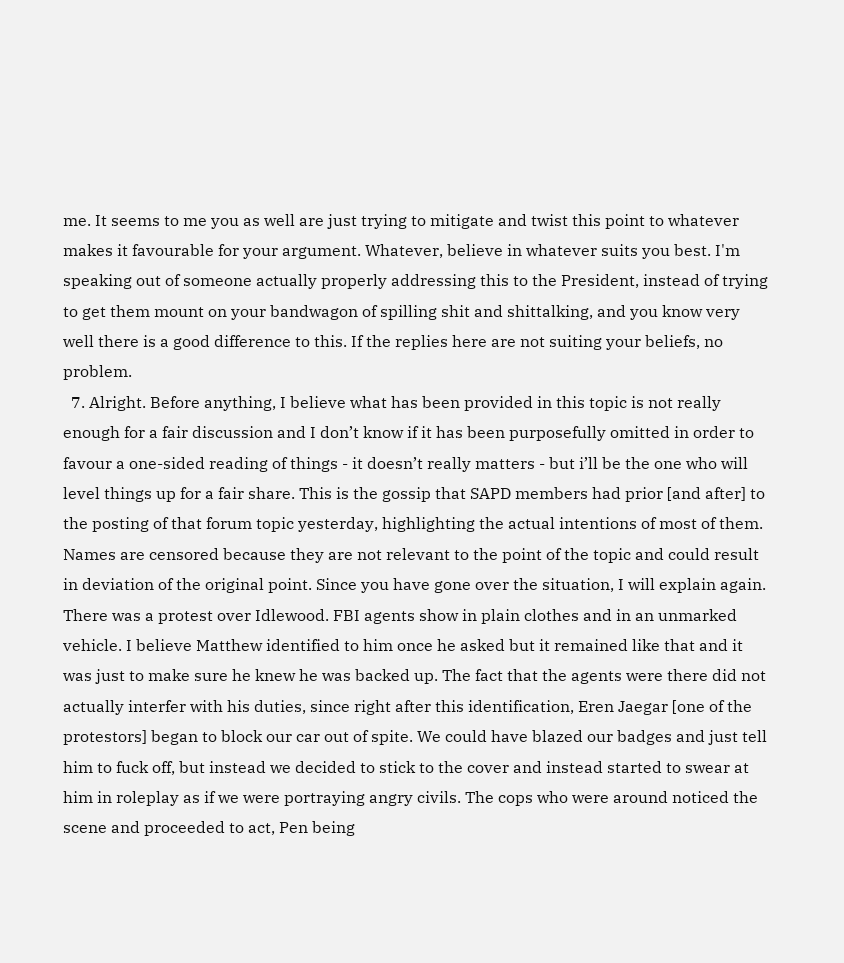me. It seems to me you as well are just trying to mitigate and twist this point to whatever makes it favourable for your argument. Whatever, believe in whatever suits you best. I'm speaking out of someone actually properly addressing this to the President, instead of trying to get them mount on your bandwagon of spilling shit and shittalking, and you know very well there is a good difference to this. If the replies here are not suiting your beliefs, no problem.
  7. Alright. Before anything, I believe what has been provided in this topic is not really enough for a fair discussion and I don’t know if it has been purposefully omitted in order to favour a one-sided reading of things - it doesn’t really matters - but i’ll be the one who will level things up for a fair share. This is the gossip that SAPD members had prior [and after] to the posting of that forum topic yesterday, highlighting the actual intentions of most of them. Names are censored because they are not relevant to the point of the topic and could result in deviation of the original point. Since you have gone over the situation, I will explain again. There was a protest over Idlewood. FBI agents show in plain clothes and in an unmarked vehicle. I believe Matthew identified to him once he asked but it remained like that and it was just to make sure he knew he was backed up. The fact that the agents were there did not actually interfer with his duties, since right after this identification, Eren Jaegar [one of the protestors] began to block our car out of spite. We could have blazed our badges and just tell him to fuck off, but instead we decided to stick to the cover and instead started to swear at him in roleplay as if we were portraying angry civils. The cops who were around noticed the scene and proceeded to act, Pen being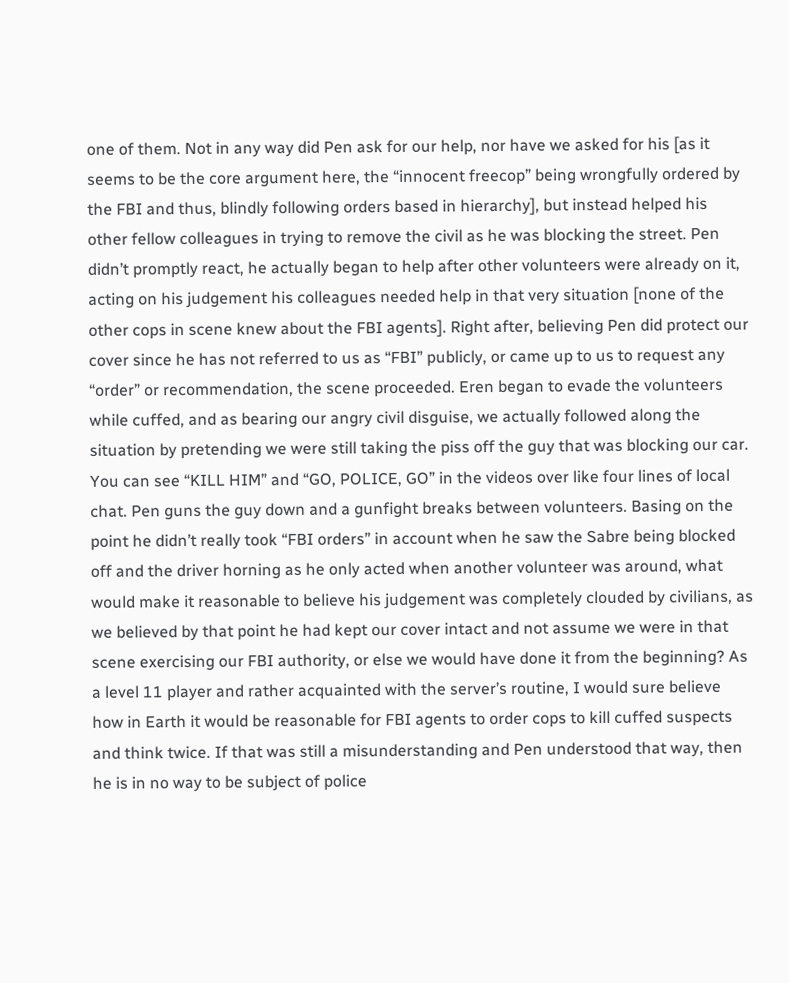one of them. Not in any way did Pen ask for our help, nor have we asked for his [as it seems to be the core argument here, the “innocent freecop” being wrongfully ordered by the FBI and thus, blindly following orders based in hierarchy], but instead helped his other fellow colleagues in trying to remove the civil as he was blocking the street. Pen didn’t promptly react, he actually began to help after other volunteers were already on it, acting on his judgement his colleagues needed help in that very situation [none of the other cops in scene knew about the FBI agents]. Right after, believing Pen did protect our cover since he has not referred to us as “FBI” publicly, or came up to us to request any “order” or recommendation, the scene proceeded. Eren began to evade the volunteers while cuffed, and as bearing our angry civil disguise, we actually followed along the situation by pretending we were still taking the piss off the guy that was blocking our car. You can see “KILL HIM” and “GO, POLICE, GO” in the videos over like four lines of local chat. Pen guns the guy down and a gunfight breaks between volunteers. Basing on the point he didn’t really took “FBI orders” in account when he saw the Sabre being blocked off and the driver horning as he only acted when another volunteer was around, what would make it reasonable to believe his judgement was completely clouded by civilians, as we believed by that point he had kept our cover intact and not assume we were in that scene exercising our FBI authority, or else we would have done it from the beginning? As a level 11 player and rather acquainted with the server’s routine, I would sure believe how in Earth it would be reasonable for FBI agents to order cops to kill cuffed suspects and think twice. If that was still a misunderstanding and Pen understood that way, then he is in no way to be subject of police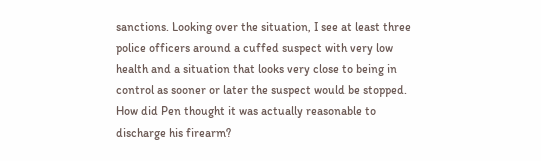sanctions. Looking over the situation, I see at least three police officers around a cuffed suspect with very low health and a situation that looks very close to being in control as sooner or later the suspect would be stopped. How did Pen thought it was actually reasonable to discharge his firearm?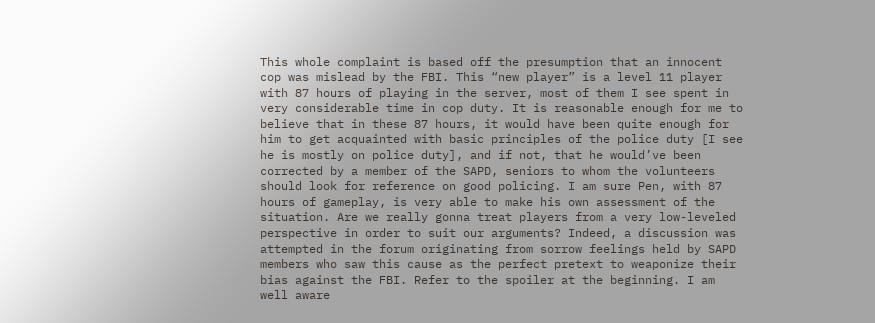This whole complaint is based off the presumption that an innocent cop was mislead by the FBI. This “new player” is a level 11 player with 87 hours of playing in the server, most of them I see spent in very considerable time in cop duty. It is reasonable enough for me to believe that in these 87 hours, it would have been quite enough for him to get acquainted with basic principles of the police duty [I see he is mostly on police duty], and if not, that he would’ve been corrected by a member of the SAPD, seniors to whom the volunteers should look for reference on good policing. I am sure Pen, with 87 hours of gameplay, is very able to make his own assessment of the situation. Are we really gonna treat players from a very low-leveled perspective in order to suit our arguments? Indeed, a discussion was attempted in the forum originating from sorrow feelings held by SAPD members who saw this cause as the perfect pretext to weaponize their bias against the FBI. Refer to the spoiler at the beginning. I am well aware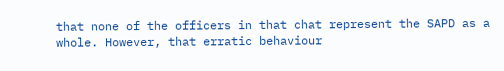that none of the officers in that chat represent the SAPD as a whole. However, that erratic behaviour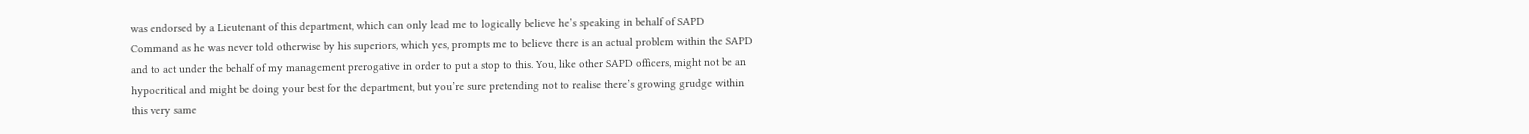was endorsed by a Lieutenant of this department, which can only lead me to logically believe he’s speaking in behalf of SAPD Command as he was never told otherwise by his superiors, which yes, prompts me to believe there is an actual problem within the SAPD and to act under the behalf of my management prerogative in order to put a stop to this. You, like other SAPD officers, might not be an hypocritical and might be doing your best for the department, but you’re sure pretending not to realise there’s growing grudge within this very same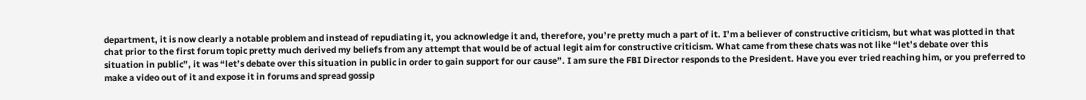department, it is now clearly a notable problem and instead of repudiating it, you acknowledge it and, therefore, you’re pretty much a part of it. I’m a believer of constructive criticism, but what was plotted in that chat prior to the first forum topic pretty much derived my beliefs from any attempt that would be of actual legit aim for constructive criticism. What came from these chats was not like “let’s debate over this situation in public”, it was “let’s debate over this situation in public in order to gain support for our cause”. I am sure the FBI Director responds to the President. Have you ever tried reaching him, or you preferred to make a video out of it and expose it in forums and spread gossip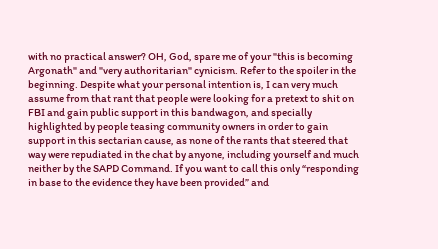with no practical answer? OH, God, spare me of your "this is becoming Argonath" and "very authoritarian" cynicism. Refer to the spoiler in the beginning. Despite what your personal intention is, I can very much assume from that rant that people were looking for a pretext to shit on FBI and gain public support in this bandwagon, and specially highlighted by people teasing community owners in order to gain support in this sectarian cause, as none of the rants that steered that way were repudiated in the chat by anyone, including yourself and much neither by the SAPD Command. If you want to call this only “responding in base to the evidence they have been provided” and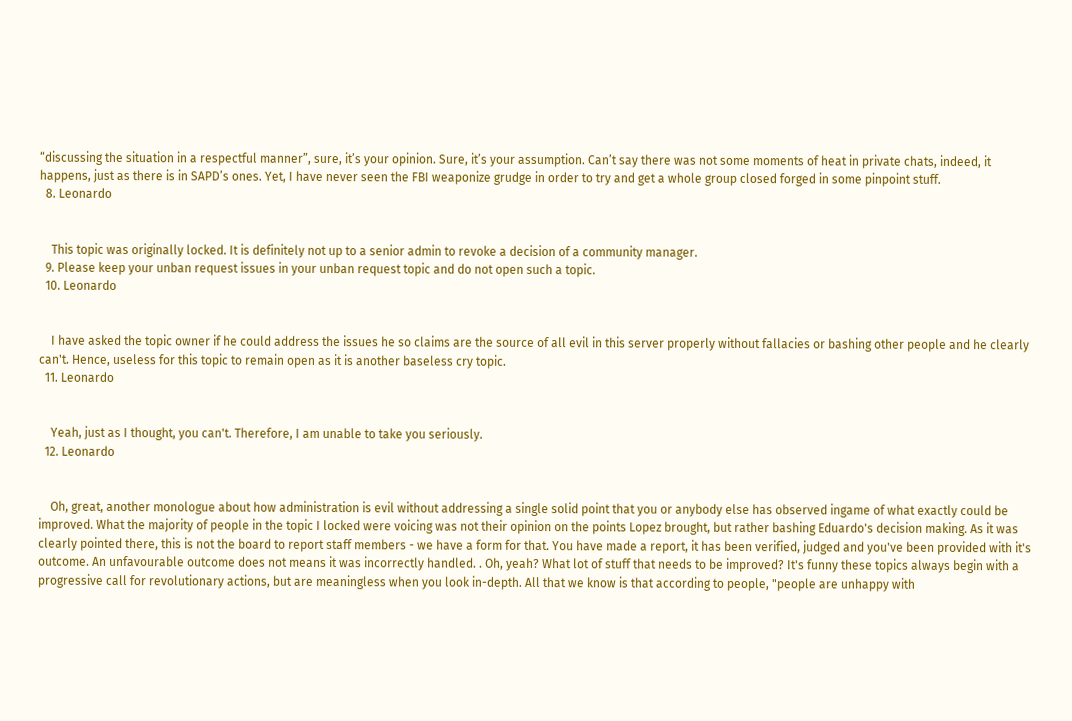“discussing the situation in a respectful manner”, sure, it’s your opinion. Sure, it’s your assumption. Can’t say there was not some moments of heat in private chats, indeed, it happens, just as there is in SAPD’s ones. Yet, I have never seen the FBI weaponize grudge in order to try and get a whole group closed forged in some pinpoint stuff.
  8. Leonardo


    This topic was originally locked. It is definitely not up to a senior admin to revoke a decision of a community manager.
  9. Please keep your unban request issues in your unban request topic and do not open such a topic.
  10. Leonardo


    I have asked the topic owner if he could address the issues he so claims are the source of all evil in this server properly without fallacies or bashing other people and he clearly can't. Hence, useless for this topic to remain open as it is another baseless cry topic.
  11. Leonardo


    Yeah, just as I thought, you can't. Therefore, I am unable to take you seriously.
  12. Leonardo


    Oh, great, another monologue about how administration is evil without addressing a single solid point that you or anybody else has observed ingame of what exactly could be improved. What the majority of people in the topic I locked were voicing was not their opinion on the points Lopez brought, but rather bashing Eduardo's decision making. As it was clearly pointed there, this is not the board to report staff members - we have a form for that. You have made a report, it has been verified, judged and you've been provided with it's outcome. An unfavourable outcome does not means it was incorrectly handled. . Oh, yeah? What lot of stuff that needs to be improved? It's funny these topics always begin with a progressive call for revolutionary actions, but are meaningless when you look in-depth. All that we know is that according to people, "people are unhappy with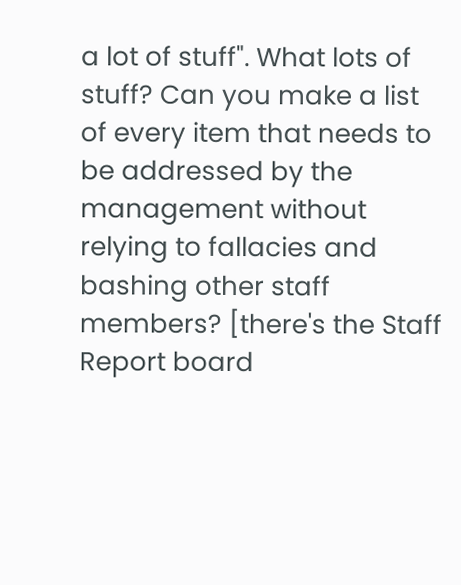a lot of stuff". What lots of stuff? Can you make a list of every item that needs to be addressed by the management without relying to fallacies and bashing other staff members? [there's the Staff Report board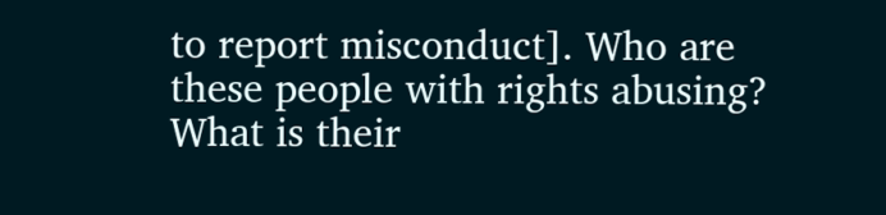to report misconduct]. Who are these people with rights abusing? What is their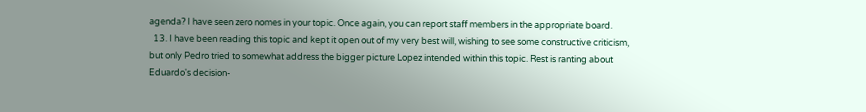agenda? I have seen zero nomes in your topic. Once again, you can report staff members in the appropriate board.
  13. I have been reading this topic and kept it open out of my very best will, wishing to see some constructive criticism, but only Pedro tried to somewhat address the bigger picture Lopez intended within this topic. Rest is ranting about Eduardo's decision-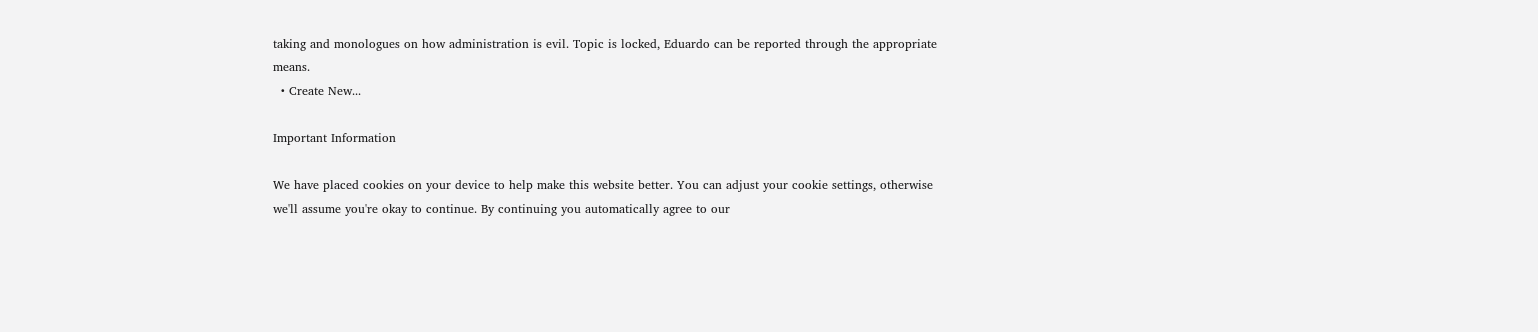taking and monologues on how administration is evil. Topic is locked, Eduardo can be reported through the appropriate means.
  • Create New...

Important Information

We have placed cookies on your device to help make this website better. You can adjust your cookie settings, otherwise we'll assume you're okay to continue. By continuing you automatically agree to our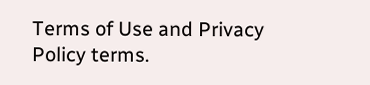Terms of Use and Privacy Policy terms.